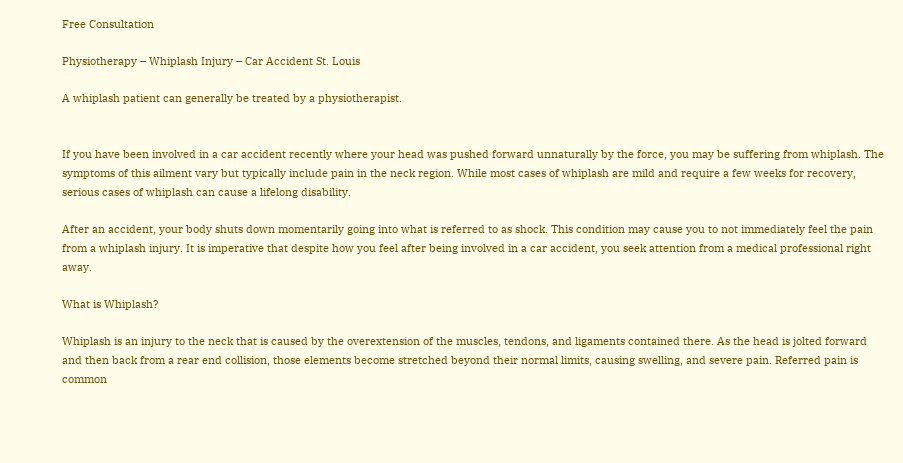Free Consultation

Physiotherapy – Whiplash Injury – Car Accident St. Louis

A whiplash patient can generally be treated by a physiotherapist.


If you have been involved in a car accident recently where your head was pushed forward unnaturally by the force, you may be suffering from whiplash. The symptoms of this ailment vary but typically include pain in the neck region. While most cases of whiplash are mild and require a few weeks for recovery, serious cases of whiplash can cause a lifelong disability.

After an accident, your body shuts down momentarily going into what is referred to as shock. This condition may cause you to not immediately feel the pain from a whiplash injury. It is imperative that despite how you feel after being involved in a car accident, you seek attention from a medical professional right away.

What is Whiplash?

Whiplash is an injury to the neck that is caused by the overextension of the muscles, tendons, and ligaments contained there. As the head is jolted forward and then back from a rear end collision, those elements become stretched beyond their normal limits, causing swelling, and severe pain. Referred pain is common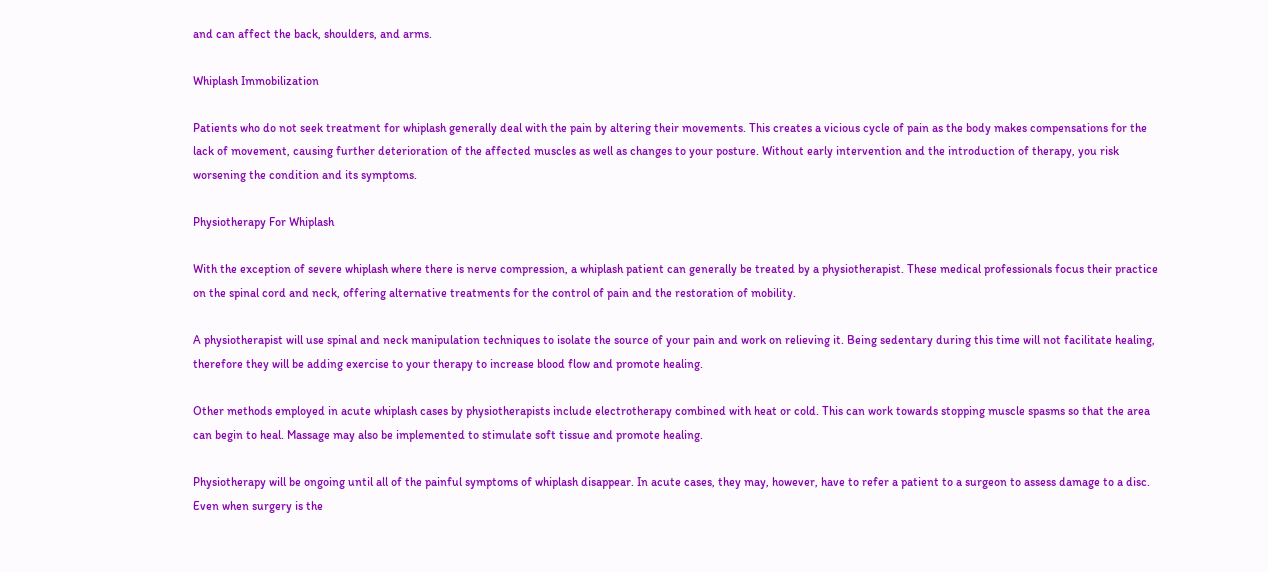and can affect the back, shoulders, and arms.

Whiplash Immobilization

Patients who do not seek treatment for whiplash generally deal with the pain by altering their movements. This creates a vicious cycle of pain as the body makes compensations for the lack of movement, causing further deterioration of the affected muscles as well as changes to your posture. Without early intervention and the introduction of therapy, you risk worsening the condition and its symptoms.

Physiotherapy For Whiplash

With the exception of severe whiplash where there is nerve compression, a whiplash patient can generally be treated by a physiotherapist. These medical professionals focus their practice on the spinal cord and neck, offering alternative treatments for the control of pain and the restoration of mobility.

A physiotherapist will use spinal and neck manipulation techniques to isolate the source of your pain and work on relieving it. Being sedentary during this time will not facilitate healing, therefore they will be adding exercise to your therapy to increase blood flow and promote healing.

Other methods employed in acute whiplash cases by physiotherapists include electrotherapy combined with heat or cold. This can work towards stopping muscle spasms so that the area can begin to heal. Massage may also be implemented to stimulate soft tissue and promote healing.

Physiotherapy will be ongoing until all of the painful symptoms of whiplash disappear. In acute cases, they may, however, have to refer a patient to a surgeon to assess damage to a disc. Even when surgery is the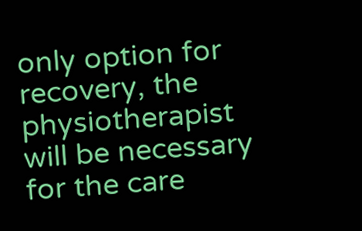only option for recovery, the physiotherapist will be necessary for the care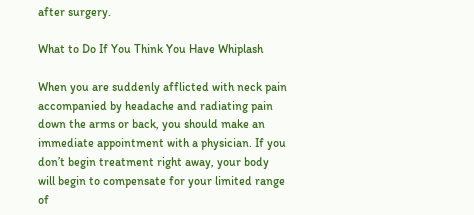after surgery.

What to Do If You Think You Have Whiplash

When you are suddenly afflicted with neck pain accompanied by headache and radiating pain down the arms or back, you should make an immediate appointment with a physician. If you don’t begin treatment right away, your body will begin to compensate for your limited range of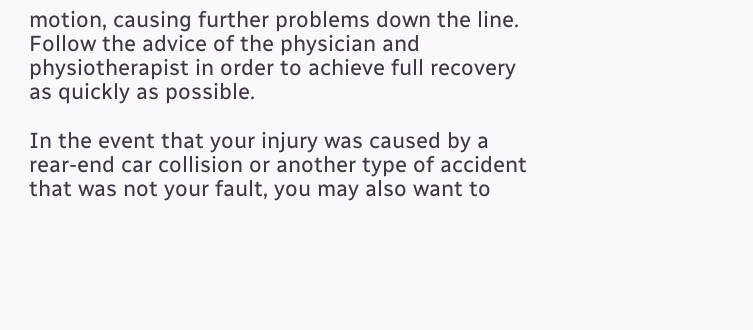motion, causing further problems down the line. Follow the advice of the physician and physiotherapist in order to achieve full recovery as quickly as possible.

In the event that your injury was caused by a rear-end car collision or another type of accident that was not your fault, you may also want to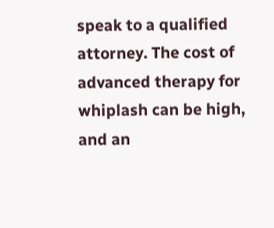speak to a qualified attorney. The cost of advanced therapy for whiplash can be high, and an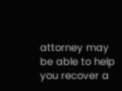attorney may be able to help you recover a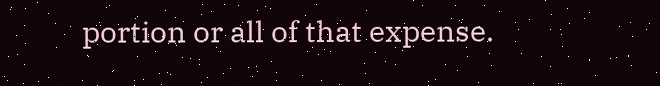portion or all of that expense.